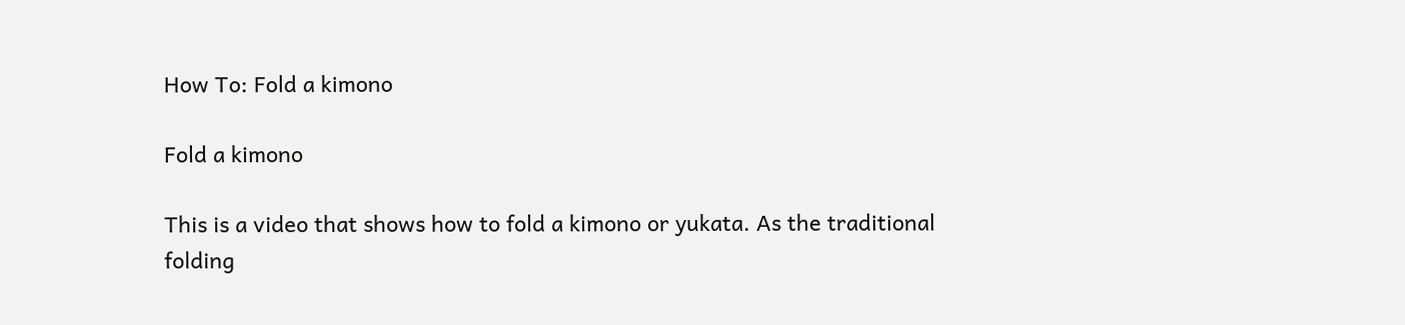How To: Fold a kimono

Fold a kimono

This is a video that shows how to fold a kimono or yukata. As the traditional folding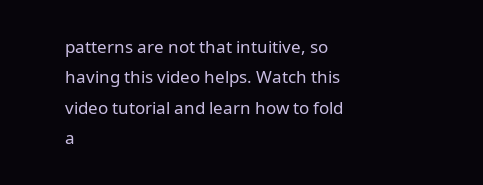patterns are not that intuitive, so having this video helps. Watch this video tutorial and learn how to fold a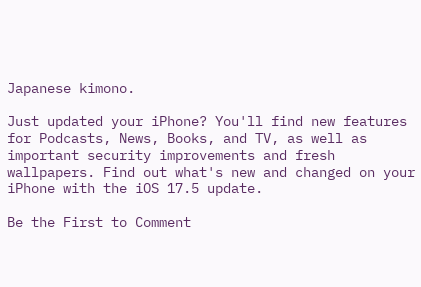Japanese kimono.

Just updated your iPhone? You'll find new features for Podcasts, News, Books, and TV, as well as important security improvements and fresh wallpapers. Find out what's new and changed on your iPhone with the iOS 17.5 update.

Be the First to Comment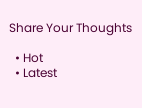Share Your Thoughts

  • Hot
  • Latest